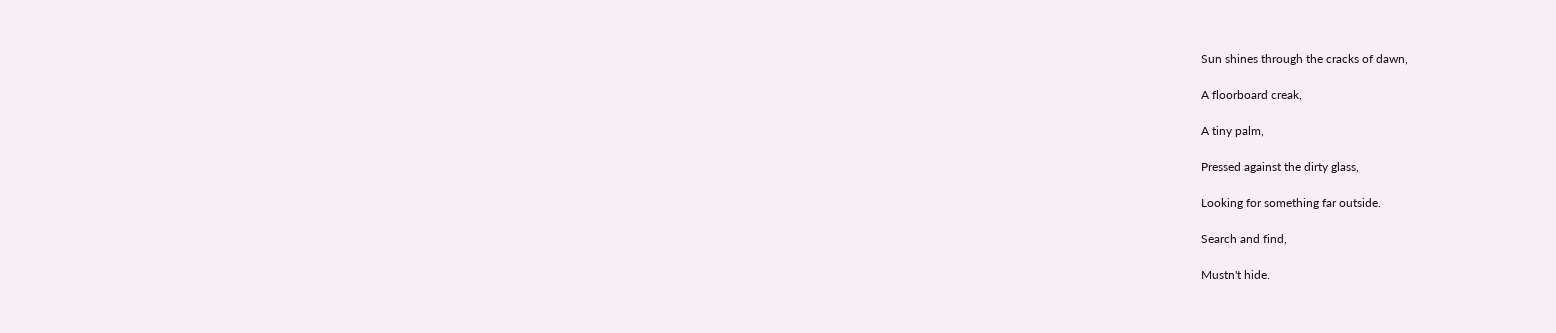Sun shines through the cracks of dawn,

A floorboard creak,

A tiny palm,

Pressed against the dirty glass,

Looking for something far outside.

Search and find,

Mustn't hide.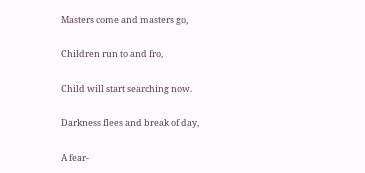Masters come and masters go,

Children run to and fro,

Child will start searching now.

Darkness flees and break of day,

A fear-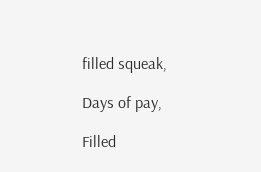filled squeak,

Days of pay,

Filled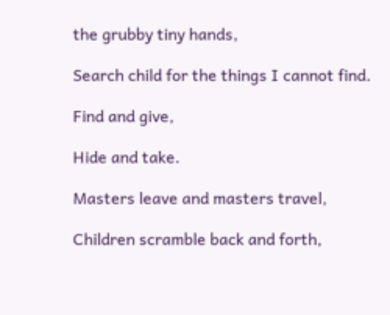the grubby tiny hands,

Search child for the things I cannot find.

Find and give,

Hide and take.

Masters leave and masters travel,

Children scramble back and forth,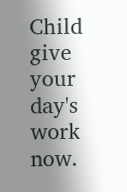Child give your day's work now.